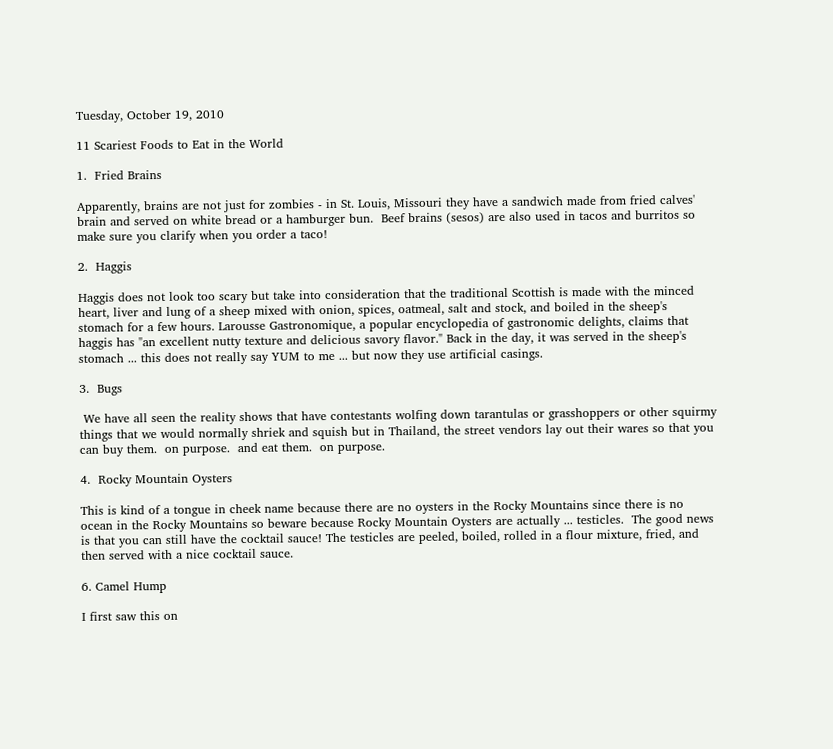Tuesday, October 19, 2010

11 Scariest Foods to Eat in the World

1.  Fried Brains

Apparently, brains are not just for zombies - in St. Louis, Missouri they have a sandwich made from fried calves' brain and served on white bread or a hamburger bun.  Beef brains (sesos) are also used in tacos and burritos so make sure you clarify when you order a taco!

2.  Haggis

Haggis does not look too scary but take into consideration that the traditional Scottish is made with the minced heart, liver and lung of a sheep mixed with onion, spices, oatmeal, salt and stock, and boiled in the sheep's stomach for a few hours. Larousse Gastronomique, a popular encyclopedia of gastronomic delights, claims that haggis has "an excellent nutty texture and delicious savory flavor." Back in the day, it was served in the sheep's stomach ... this does not really say YUM to me ... but now they use artificial casings.

3.  Bugs

 We have all seen the reality shows that have contestants wolfing down tarantulas or grasshoppers or other squirmy things that we would normally shriek and squish but in Thailand, the street vendors lay out their wares so that you can buy them.  on purpose.  and eat them.  on purpose.

4.  Rocky Mountain Oysters

This is kind of a tongue in cheek name because there are no oysters in the Rocky Mountains since there is no ocean in the Rocky Mountains so beware because Rocky Mountain Oysters are actually ... testicles.  The good news is that you can still have the cocktail sauce! The testicles are peeled, boiled, rolled in a flour mixture, fried, and then served with a nice cocktail sauce.

6. Camel Hump

I first saw this on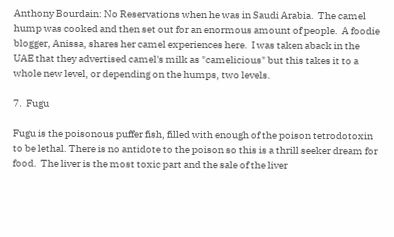Anthony Bourdain: No Reservations when he was in Saudi Arabia.  The camel hump was cooked and then set out for an enormous amount of people.  A foodie blogger, Anissa, shares her camel experiences here.  I was taken aback in the UAE that they advertised camel's milk as "camelicious" but this takes it to a whole new level, or depending on the humps, two levels.

7.  Fugu

Fugu is the poisonous puffer fish, filled with enough of the poison tetrodotoxin to be lethal. There is no antidote to the poison so this is a thrill seeker dream for food.  The liver is the most toxic part and the sale of the liver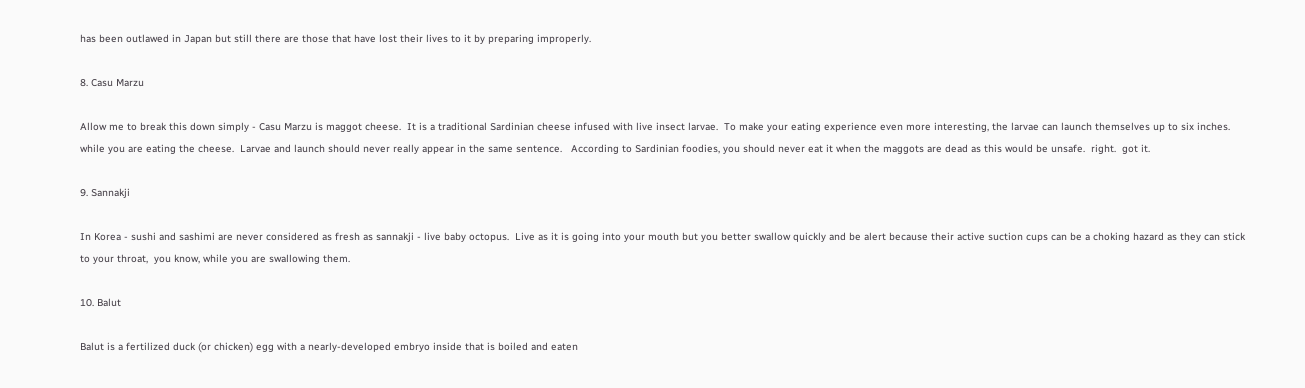has been outlawed in Japan but still there are those that have lost their lives to it by preparing improperly.

8. Casu Marzu

Allow me to break this down simply - Casu Marzu is maggot cheese.  It is a traditional Sardinian cheese infused with live insect larvae.  To make your eating experience even more interesting, the larvae can launch themselves up to six inches.  while you are eating the cheese.  Larvae and launch should never really appear in the same sentence.   According to Sardinian foodies, you should never eat it when the maggots are dead as this would be unsafe.  right.  got it.

9. Sannakji

In Korea - sushi and sashimi are never considered as fresh as sannakji - live baby octopus.  Live as it is going into your mouth but you better swallow quickly and be alert because their active suction cups can be a choking hazard as they can stick to your throat,  you know, while you are swallowing them.

10. Balut

Balut is a fertilized duck (or chicken) egg with a nearly-developed embryo inside that is boiled and eaten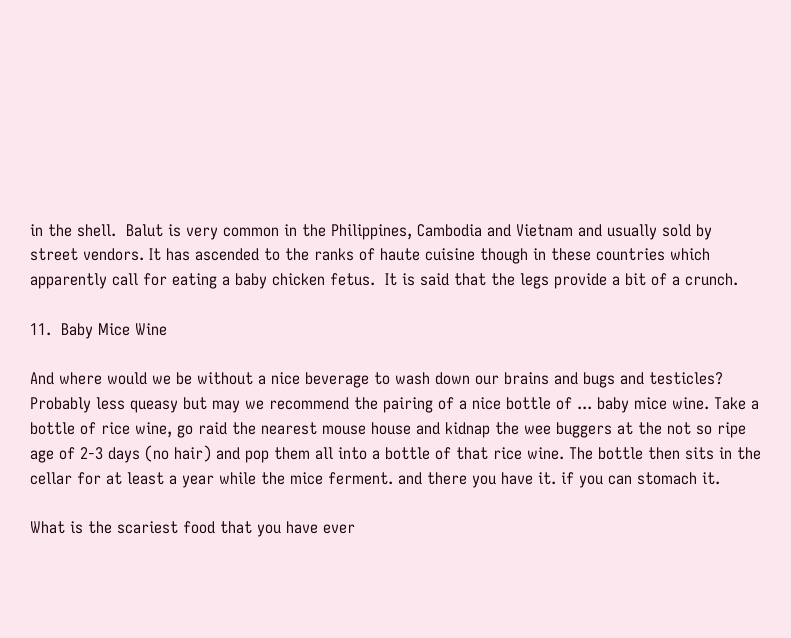in the shell.  Balut is very common in the Philippines, Cambodia and Vietnam and usually sold by street vendors. It has ascended to the ranks of haute cuisine though in these countries which apparently call for eating a baby chicken fetus.  It is said that the legs provide a bit of a crunch.

11.  Baby Mice Wine

And where would we be without a nice beverage to wash down our brains and bugs and testicles? Probably less queasy but may we recommend the pairing of a nice bottle of ... baby mice wine. Take a bottle of rice wine, go raid the nearest mouse house and kidnap the wee buggers at the not so ripe age of 2-3 days (no hair) and pop them all into a bottle of that rice wine. The bottle then sits in the cellar for at least a year while the mice ferment. and there you have it. if you can stomach it.

What is the scariest food that you have ever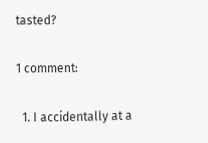tasted?

1 comment:

  1. I accidentally at a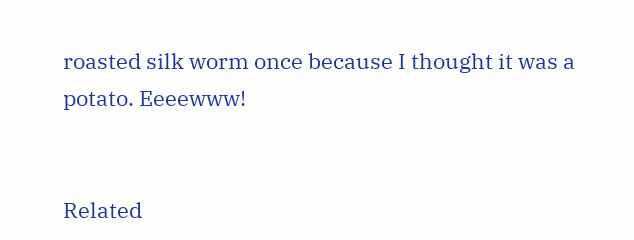roasted silk worm once because I thought it was a potato. Eeeewww!


Related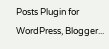Posts Plugin for WordPress, Blogger...